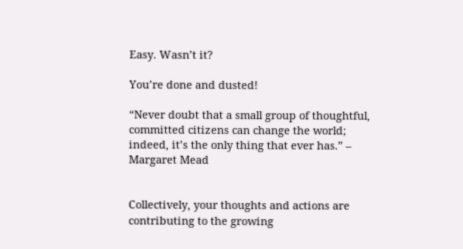Easy. Wasn’t it?

You’re done and dusted!

“Never doubt that a small group of thoughtful, committed citizens can change the world; indeed, it’s the only thing that ever has.” – Margaret Mead


Collectively, your thoughts and actions are contributing to the growing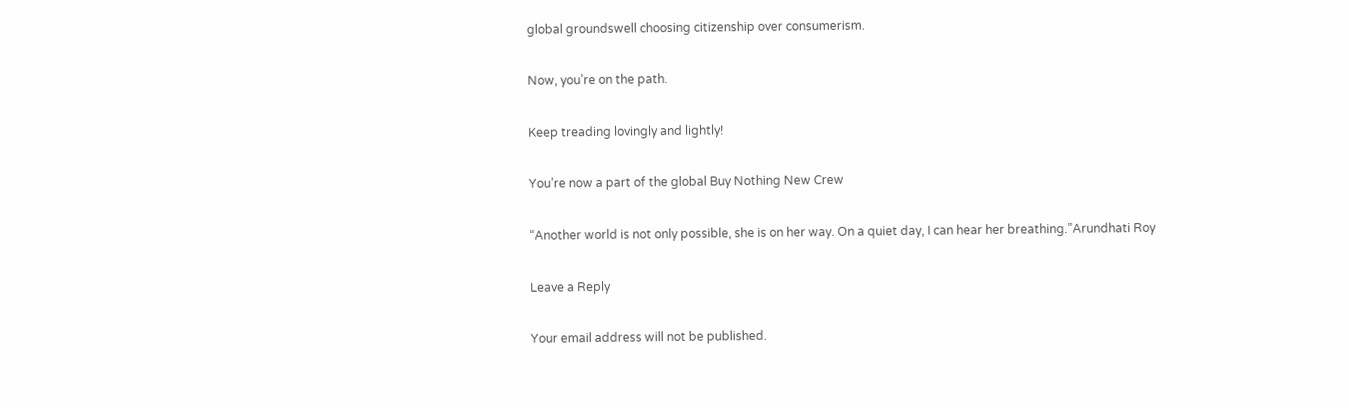global groundswell choosing citizenship over consumerism.

Now, you’re on the path.

Keep treading lovingly and lightly!

You’re now a part of the global Buy Nothing New Crew

“Another world is not only possible, she is on her way. On a quiet day, I can hear her breathing.”Arundhati Roy

Leave a Reply

Your email address will not be published.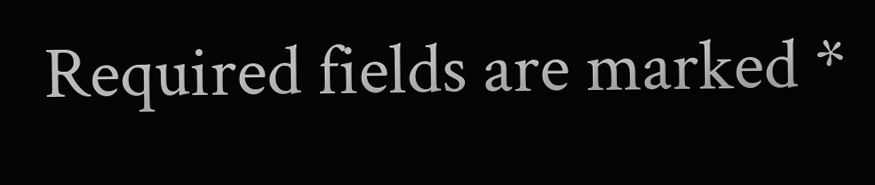Required fields are marked *